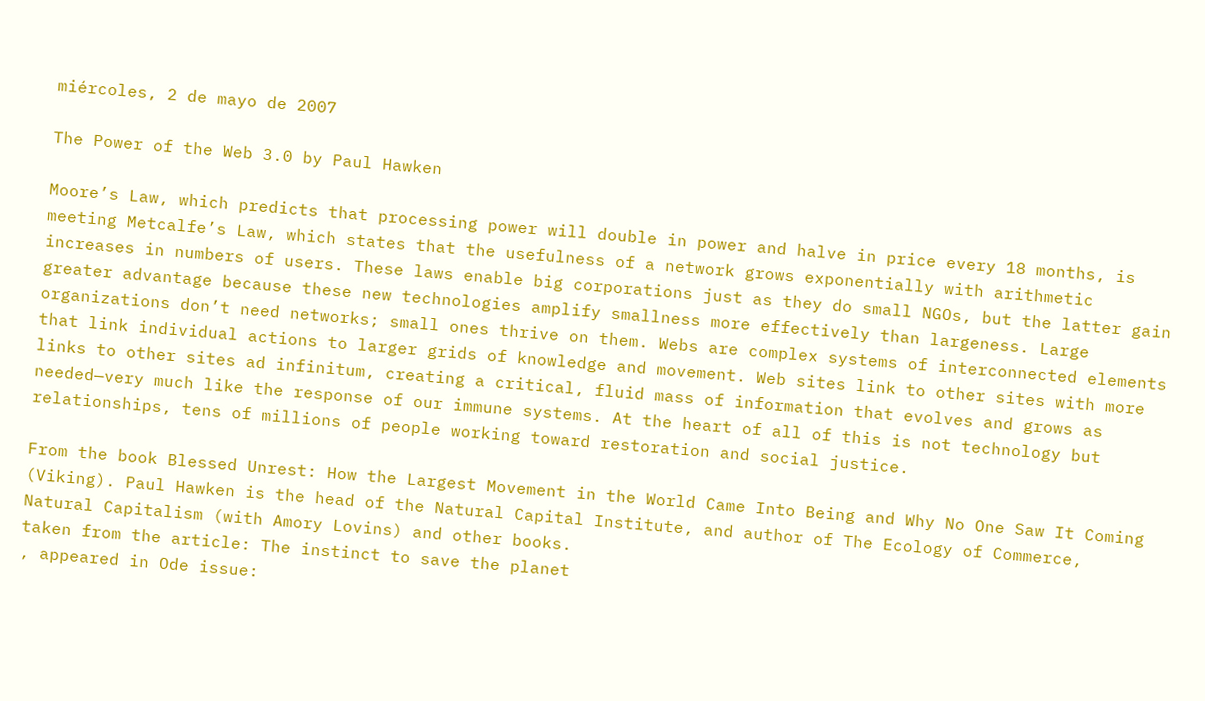miércoles, 2 de mayo de 2007

The Power of the Web 3.0 by Paul Hawken

Moore’s Law, which predicts that processing power will double in power and halve in price every 18 months, is meeting Metcalfe’s Law, which states that the usefulness of a network grows exponentially with arithmetic increases in numbers of users. These laws enable big corporations just as they do small NGOs, but the latter gain greater advantage because these new technologies amplify smallness more effectively than largeness. Large organizations don’t need networks; small ones thrive on them. Webs are complex systems of interconnected elements that link individual actions to larger grids of knowledge and movement. Web sites link to other sites with more links to other sites ad infinitum, creating a critical, fluid mass of information that evolves and grows as needed—very much like the response of our immune systems. At the heart of all of this is not technology but relationships, tens of millions of people working toward restoration and social justice.

From the book Blessed Unrest: How the Largest Movement in the World Came Into Being and Why No One Saw It Coming (Viking). Paul Hawken is the head of the Natural Capital Institute, and author of The Ecology of Commerce, Natural Capitalism (with Amory Lovins) and other books.
taken from the article: The instinct to save the planet
, appeared in Ode issue: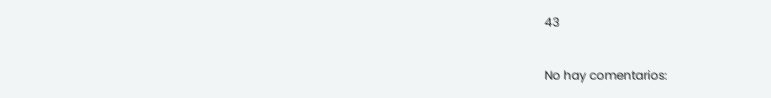43

No hay comentarios: